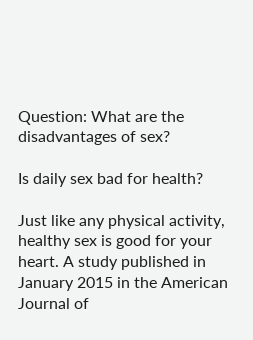Question: What are the disadvantages of sex?

Is daily sex bad for health?

Just like any physical activity, healthy sex is good for your heart. A study published in January 2015 in the American Journal of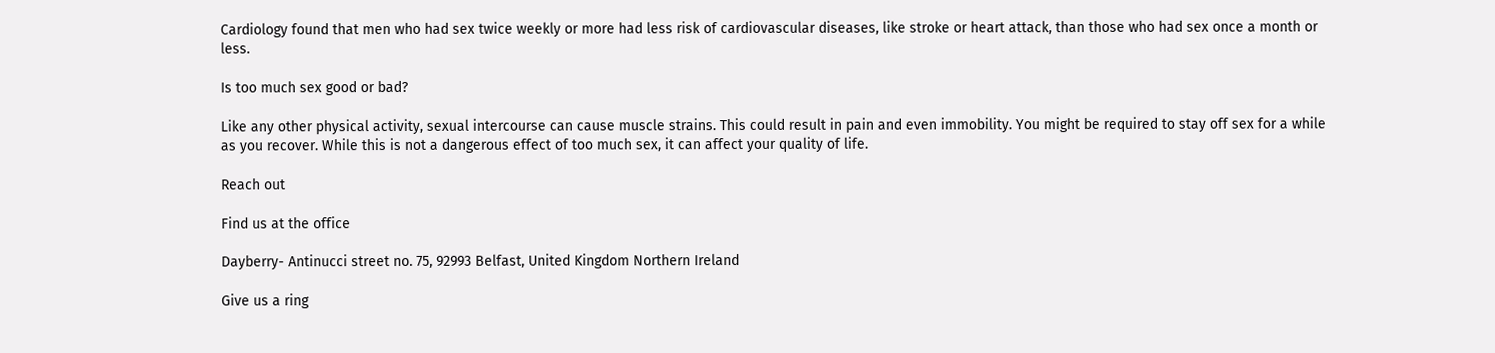Cardiology found that men who had sex twice weekly or more had less risk of cardiovascular diseases, like stroke or heart attack, than those who had sex once a month or less.

Is too much sex good or bad?

Like any other physical activity, sexual intercourse can cause muscle strains. This could result in pain and even immobility. You might be required to stay off sex for a while as you recover. While this is not a dangerous effect of too much sex, it can affect your quality of life.

Reach out

Find us at the office

Dayberry- Antinucci street no. 75, 92993 Belfast, United Kingdom Northern Ireland

Give us a ring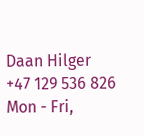Daan Hilger
+47 129 536 826
Mon - Fri,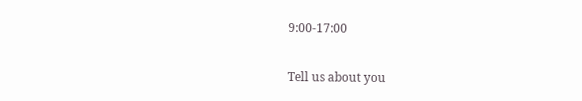9:00-17:00

Tell us about you